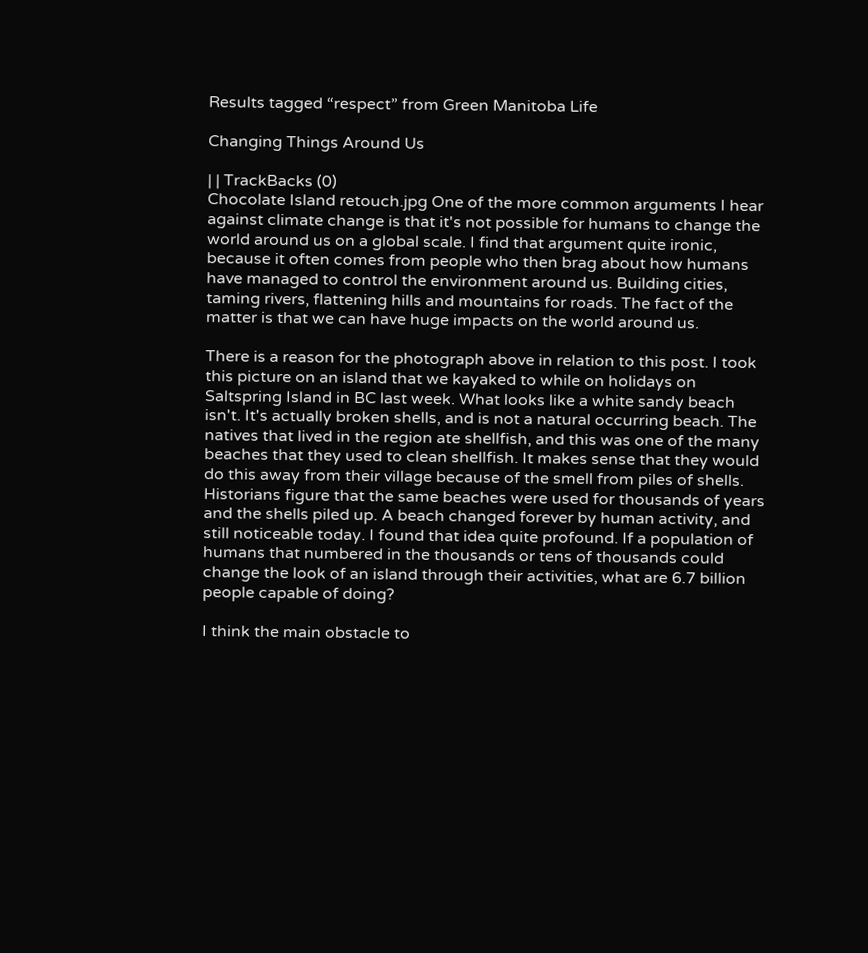Results tagged “respect” from Green Manitoba Life

Changing Things Around Us

| | TrackBacks (0)
Chocolate Island retouch.jpg One of the more common arguments I hear against climate change is that it's not possible for humans to change the world around us on a global scale. I find that argument quite ironic, because it often comes from people who then brag about how humans have managed to control the environment around us. Building cities, taming rivers, flattening hills and mountains for roads. The fact of the matter is that we can have huge impacts on the world around us.

There is a reason for the photograph above in relation to this post. I took this picture on an island that we kayaked to while on holidays on Saltspring Island in BC last week. What looks like a white sandy beach isn't. It's actually broken shells, and is not a natural occurring beach. The natives that lived in the region ate shellfish, and this was one of the many beaches that they used to clean shellfish. It makes sense that they would do this away from their village because of the smell from piles of shells. Historians figure that the same beaches were used for thousands of years and the shells piled up. A beach changed forever by human activity, and still noticeable today. I found that idea quite profound. If a population of humans that numbered in the thousands or tens of thousands could change the look of an island through their activities, what are 6.7 billion people capable of doing?

I think the main obstacle to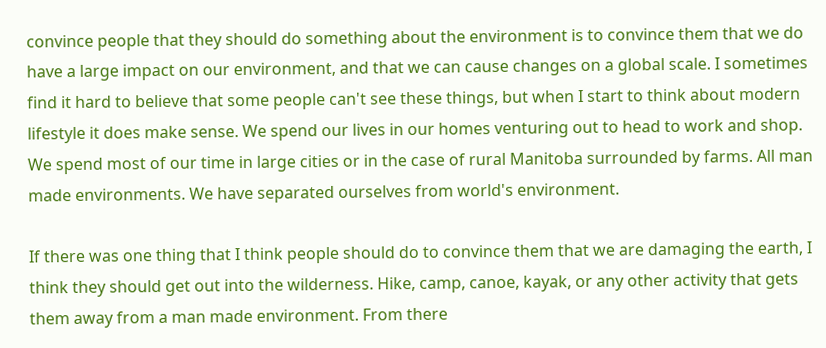convince people that they should do something about the environment is to convince them that we do have a large impact on our environment, and that we can cause changes on a global scale. I sometimes find it hard to believe that some people can't see these things, but when I start to think about modern lifestyle it does make sense. We spend our lives in our homes venturing out to head to work and shop. We spend most of our time in large cities or in the case of rural Manitoba surrounded by farms. All man made environments. We have separated ourselves from world's environment.

If there was one thing that I think people should do to convince them that we are damaging the earth, I think they should get out into the wilderness. Hike, camp, canoe, kayak, or any other activity that gets them away from a man made environment. From there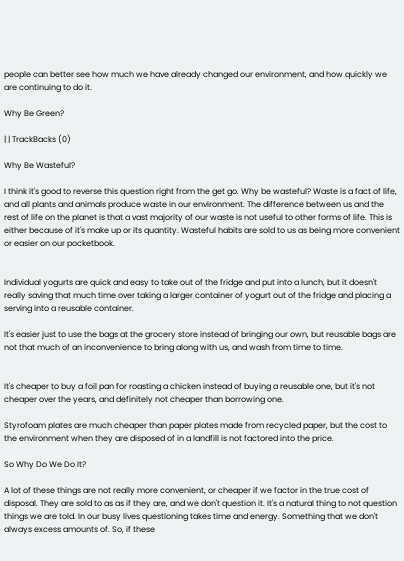people can better see how much we have already changed our environment, and how quickly we are continuing to do it.

Why Be Green?

| | TrackBacks (0)

Why Be Wasteful?

I think it's good to reverse this question right from the get go. Why be wasteful? Waste is a fact of life, and all plants and animals produce waste in our environment. The difference between us and the rest of life on the planet is that a vast majority of our waste is not useful to other forms of life. This is either because of it's make up or its quantity. Wasteful habits are sold to us as being more convenient or easier on our pocketbook.


Individual yogurts are quick and easy to take out of the fridge and put into a lunch, but it doesn't really saving that much time over taking a larger container of yogurt out of the fridge and placing a serving into a reusable container.

It's easier just to use the bags at the grocery store instead of bringing our own, but reusable bags are not that much of an inconvenience to bring along with us, and wash from time to time.


It's cheaper to buy a foil pan for roasting a chicken instead of buying a reusable one, but it's not cheaper over the years, and definitely not cheaper than borrowing one.

Styrofoam plates are much cheaper than paper plates made from recycled paper, but the cost to the environment when they are disposed of in a landfill is not factored into the price.

So Why Do We Do It?

A lot of these things are not really more convenient, or cheaper if we factor in the true cost of disposal. They are sold to as as if they are, and we don't question it. It's a natural thing to not question things we are told. In our busy lives questioning takes time and energy. Something that we don't always excess amounts of. So, if these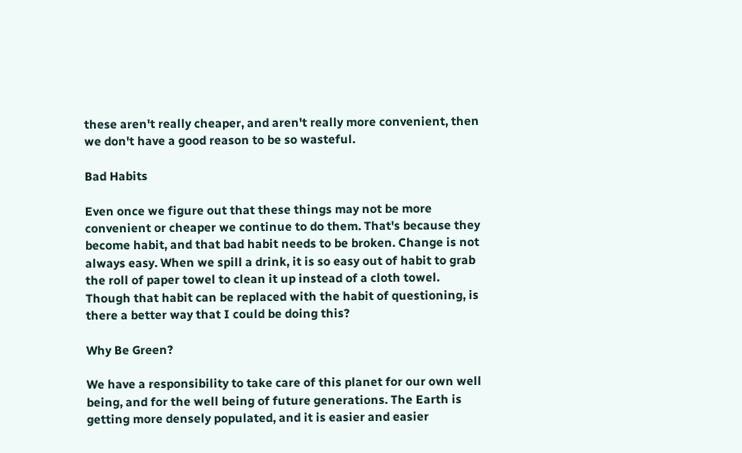these aren't really cheaper, and aren't really more convenient, then we don't have a good reason to be so wasteful.

Bad Habits

Even once we figure out that these things may not be more convenient or cheaper we continue to do them. That's because they become habit, and that bad habit needs to be broken. Change is not always easy. When we spill a drink, it is so easy out of habit to grab the roll of paper towel to clean it up instead of a cloth towel. Though that habit can be replaced with the habit of questioning, is there a better way that I could be doing this?

Why Be Green?

We have a responsibility to take care of this planet for our own well being, and for the well being of future generations. The Earth is getting more densely populated, and it is easier and easier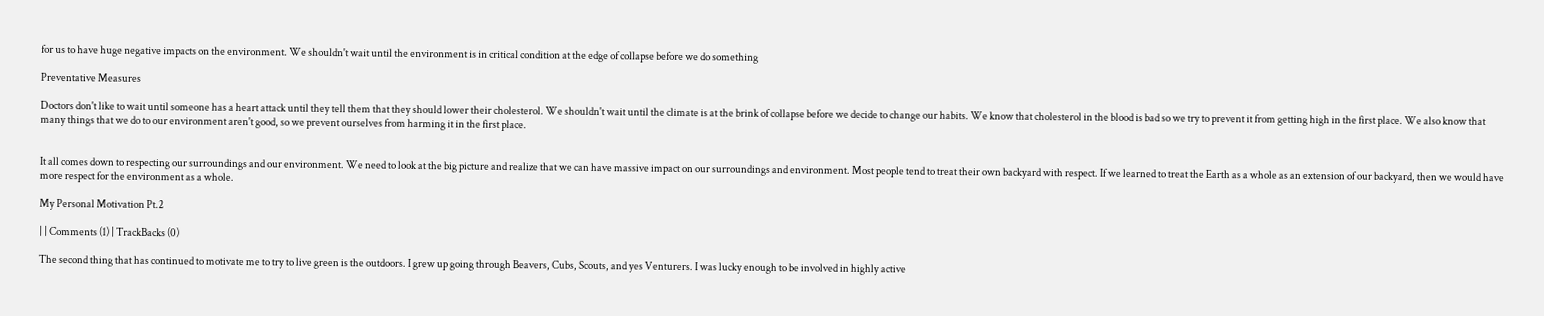for us to have huge negative impacts on the environment. We shouldn't wait until the environment is in critical condition at the edge of collapse before we do something

Preventative Measures

Doctors don't like to wait until someone has a heart attack until they tell them that they should lower their cholesterol. We shouldn't wait until the climate is at the brink of collapse before we decide to change our habits. We know that cholesterol in the blood is bad so we try to prevent it from getting high in the first place. We also know that many things that we do to our environment aren't good, so we prevent ourselves from harming it in the first place.


It all comes down to respecting our surroundings and our environment. We need to look at the big picture and realize that we can have massive impact on our surroundings and environment. Most people tend to treat their own backyard with respect. If we learned to treat the Earth as a whole as an extension of our backyard, then we would have more respect for the environment as a whole.

My Personal Motivation Pt.2

| | Comments (1) | TrackBacks (0)

The second thing that has continued to motivate me to try to live green is the outdoors. I grew up going through Beavers, Cubs, Scouts, and yes Venturers. I was lucky enough to be involved in highly active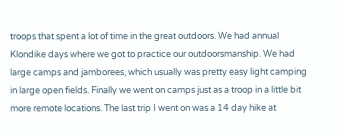troops that spent a lot of time in the great outdoors. We had annual Klondike days where we got to practice our outdoorsmanship. We had large camps and jamborees, which usually was pretty easy light camping in large open fields. Finally we went on camps just as a troop in a little bit more remote locations. The last trip I went on was a 14 day hike at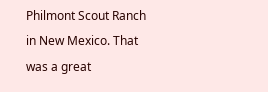Philmont Scout Ranch in New Mexico. That was a great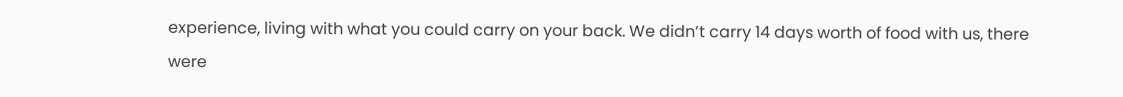experience, living with what you could carry on your back. We didn’t carry 14 days worth of food with us, there were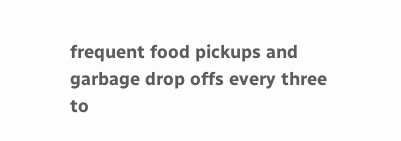frequent food pickups and garbage drop offs every three to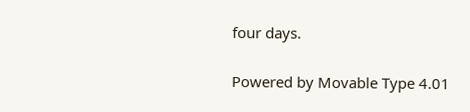four days.

Powered by Movable Type 4.01